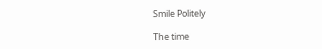Smile Politely

The time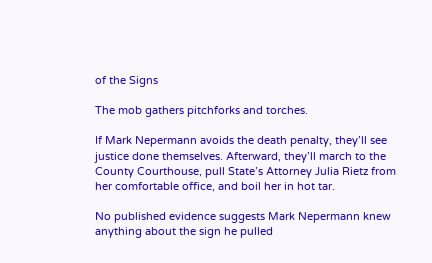of the Signs

The mob gathers pitchforks and torches.

If Mark Nepermann avoids the death penalty, they’ll see justice done themselves. Afterward, they’ll march to the County Courthouse, pull State’s Attorney Julia Rietz from her comfortable office, and boil her in hot tar.

No published evidence suggests Mark Nepermann knew anything about the sign he pulled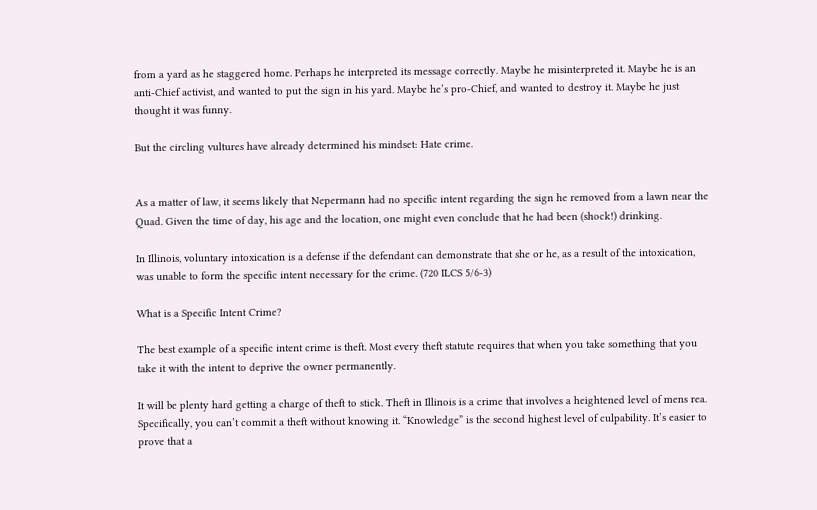from a yard as he staggered home. Perhaps he interpreted its message correctly. Maybe he misinterpreted it. Maybe he is an anti-Chief activist, and wanted to put the sign in his yard. Maybe he’s pro-Chief, and wanted to destroy it. Maybe he just thought it was funny.

But the circling vultures have already determined his mindset: Hate crime.


As a matter of law, it seems likely that Nepermann had no specific intent regarding the sign he removed from a lawn near the Quad. Given the time of day, his age and the location, one might even conclude that he had been (shock!) drinking.

In Illinois, voluntary intoxication is a defense if the defendant can demonstrate that she or he, as a result of the intoxication, was unable to form the specific intent necessary for the crime. (720 ILCS 5/6-3)

What is a Specific Intent Crime?

The best example of a specific intent crime is theft. Most every theft statute requires that when you take something that you take it with the intent to deprive the owner permanently.

It will be plenty hard getting a charge of theft to stick. Theft in Illinois is a crime that involves a heightened level of mens rea. Specifically, you can’t commit a theft without knowing it. “Knowledge” is the second highest level of culpability. It’s easier to prove that a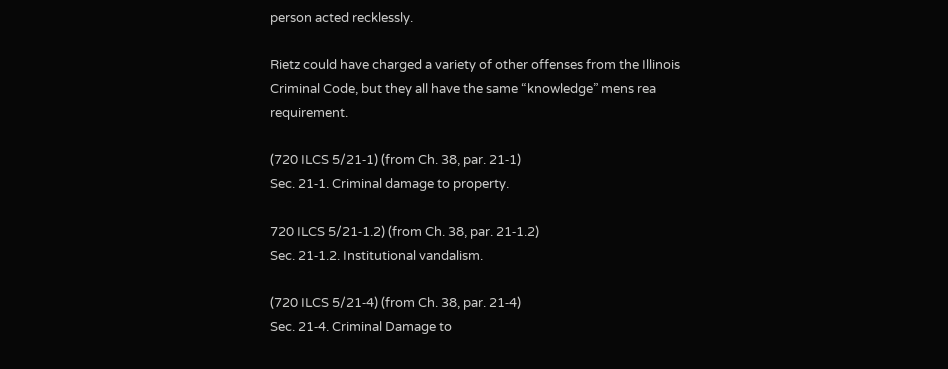person acted recklessly.

Rietz could have charged a variety of other offenses from the Illinois Criminal Code, but they all have the same “knowledge” mens rea requirement.

(720 ILCS 5/21‑1) (from Ch. 38, par. 21‑1)
Sec. 21‑1. Criminal damage to property.

720 ILCS 5/21‑1.2) (from Ch. 38, par. 21‑1.2)
Sec. 21‑1.2. Institutional vandalism.

(720 ILCS 5/21‑4) (from Ch. 38, par. 21‑4)
Sec. 21‑4. Criminal Damage to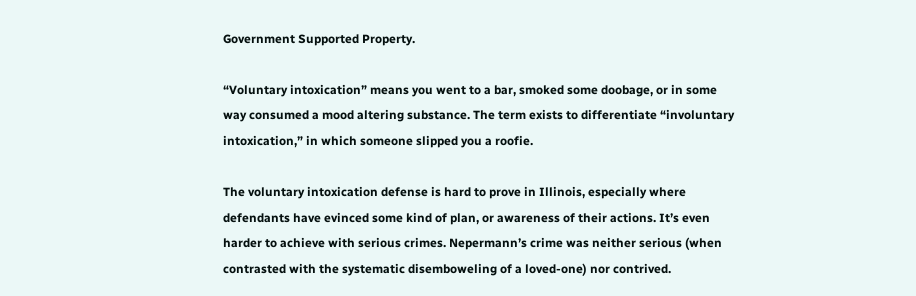Government Supported Property.

“Voluntary intoxication” means you went to a bar, smoked some doobage, or in some way consumed a mood altering substance. The term exists to differentiate “involuntary intoxication,” in which someone slipped you a roofie.

The voluntary intoxication defense is hard to prove in Illinois, especially where defendants have evinced some kind of plan, or awareness of their actions. It’s even harder to achieve with serious crimes. Nepermann’s crime was neither serious (when contrasted with the systematic disemboweling of a loved-one) nor contrived.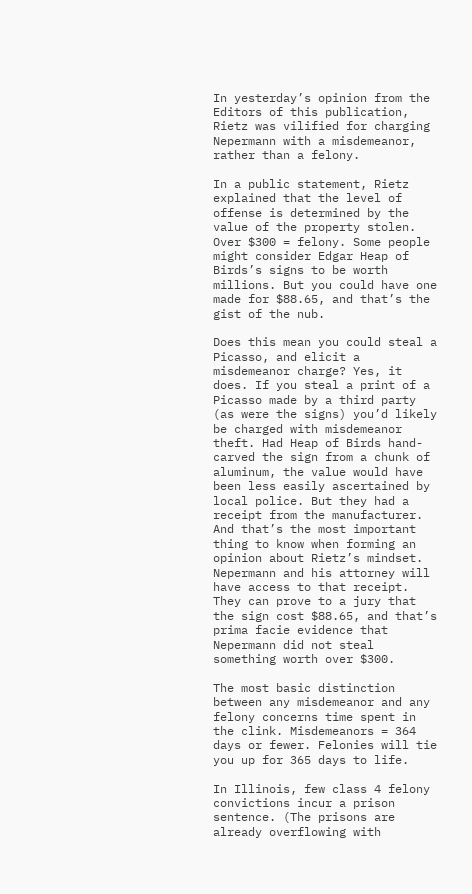In yesterday’s opinion from the Editors of this publication, Rietz was vilified for charging Nepermann with a misdemeanor, rather than a felony.

In a public statement, Rietz explained that the level of offense is determined by the value of the property stolen. Over $300 = felony. Some people might consider Edgar Heap of Birds’s signs to be worth millions. But you could have one made for $88.65, and that’s the gist of the nub.

Does this mean you could steal a Picasso, and elicit a misdemeanor charge? Yes, it does. If you steal a print of a Picasso made by a third party (as were the signs) you’d likely be charged with misdemeanor theft. Had Heap of Birds hand-carved the sign from a chunk of aluminum, the value would have been less easily ascertained by local police. But they had a receipt from the manufacturer. And that’s the most important thing to know when forming an opinion about Rietz’s mindset. Nepermann and his attorney will have access to that receipt. They can prove to a jury that the sign cost $88.65, and that’s prima facie evidence that Nepermann did not steal something worth over $300.

The most basic distinction between any misdemeanor and any felony concerns time spent in the clink. Misdemeanors = 364 days or fewer. Felonies will tie you up for 365 days to life.

In Illinois, few class 4 felony convictions incur a prison sentence. (The prisons are already overflowing with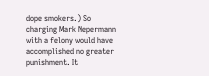dope smokers.) So charging Mark Nepermann with a felony would have accomplished no greater punishment. It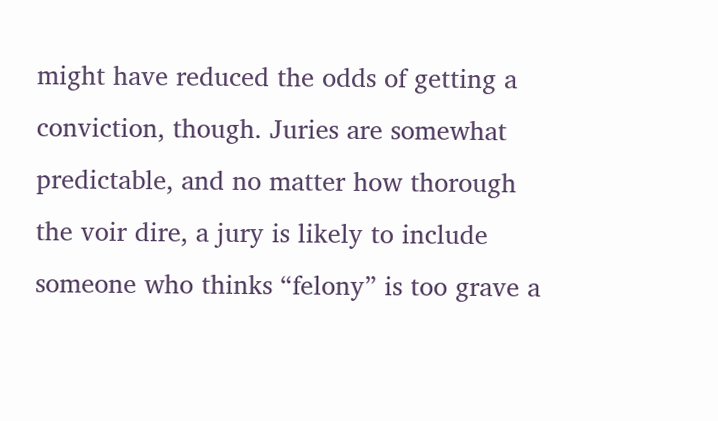might have reduced the odds of getting a conviction, though. Juries are somewhat predictable, and no matter how thorough the voir dire, a jury is likely to include someone who thinks “felony” is too grave a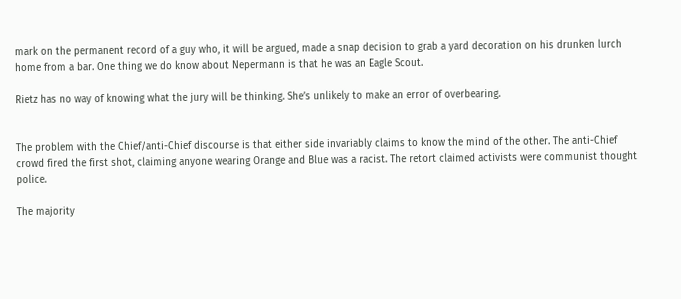mark on the permanent record of a guy who, it will be argued, made a snap decision to grab a yard decoration on his drunken lurch home from a bar. One thing we do know about Nepermann is that he was an Eagle Scout.

Rietz has no way of knowing what the jury will be thinking. She’s unlikely to make an error of overbearing.


The problem with the Chief/anti-Chief discourse is that either side invariably claims to know the mind of the other. The anti-Chief crowd fired the first shot, claiming anyone wearing Orange and Blue was a racist. The retort claimed activists were communist thought police.

The majority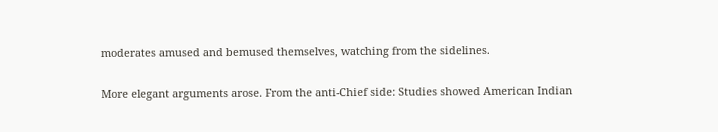moderates amused and bemused themselves, watching from the sidelines.

More elegant arguments arose. From the anti-Chief side: Studies showed American Indian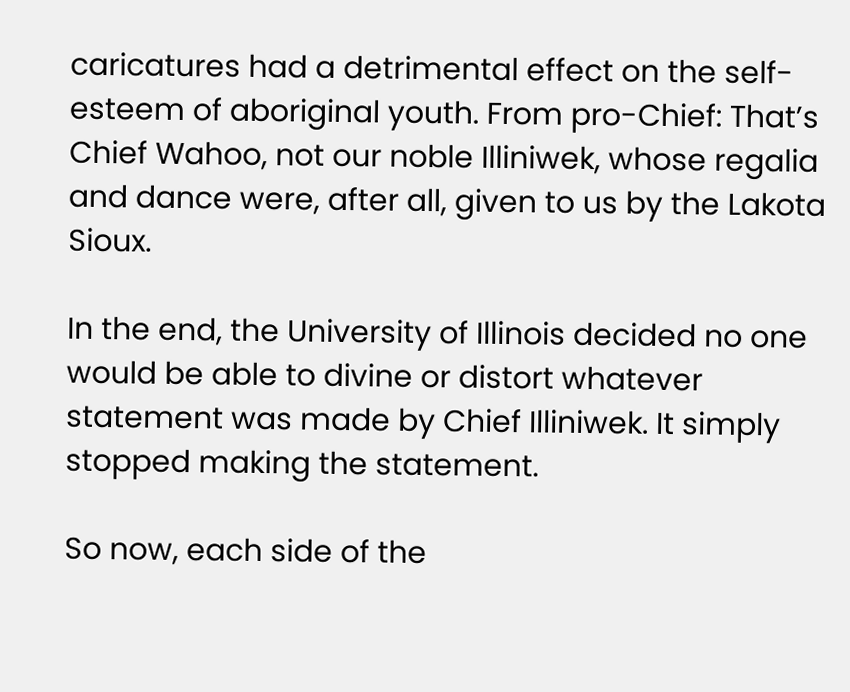caricatures had a detrimental effect on the self-esteem of aboriginal youth. From pro-Chief: That’s Chief Wahoo, not our noble Illiniwek, whose regalia and dance were, after all, given to us by the Lakota Sioux.

In the end, the University of Illinois decided no one would be able to divine or distort whatever statement was made by Chief Illiniwek. It simply stopped making the statement.

So now, each side of the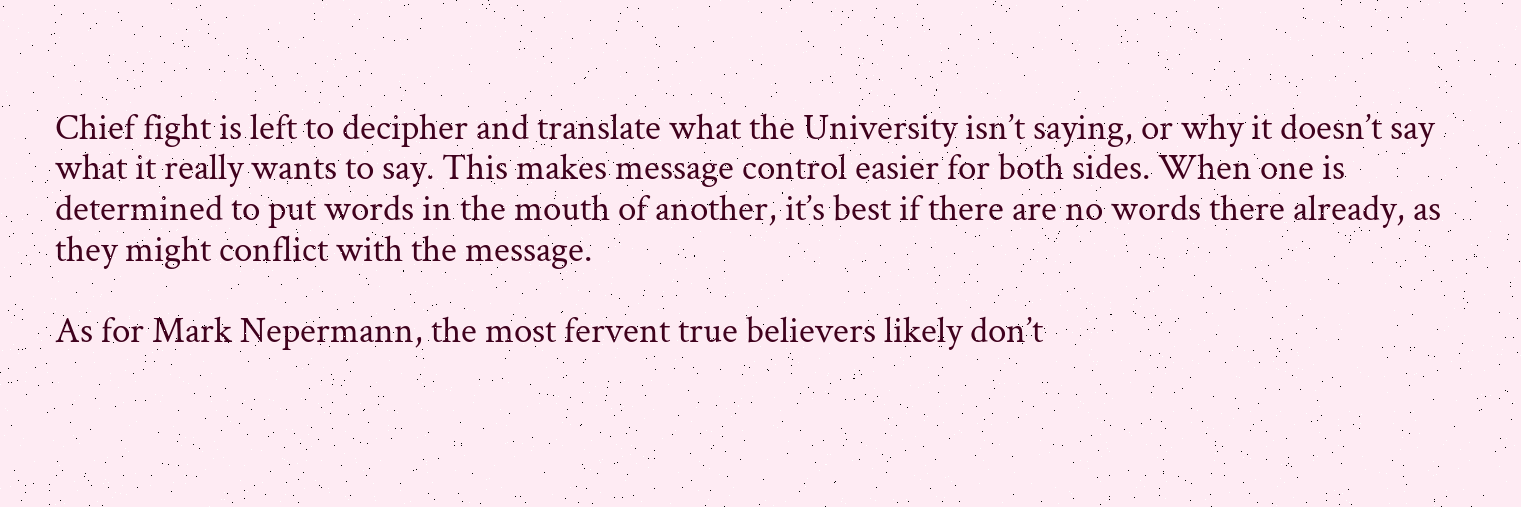Chief fight is left to decipher and translate what the University isn’t saying, or why it doesn’t say what it really wants to say. This makes message control easier for both sides. When one is determined to put words in the mouth of another, it’s best if there are no words there already, as they might conflict with the message.

As for Mark Nepermann, the most fervent true believers likely don’t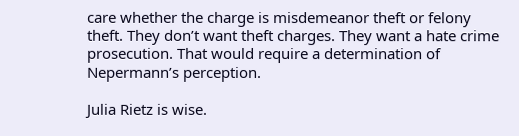care whether the charge is misdemeanor theft or felony theft. They don’t want theft charges. They want a hate crime prosecution. That would require a determination of Nepermann’s perception.

Julia Rietz is wise.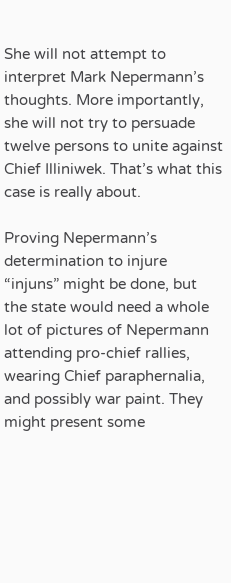She will not attempt to interpret Mark Nepermann’s thoughts. More importantly, she will not try to persuade twelve persons to unite against Chief Illiniwek. That’s what this case is really about.

Proving Nepermann’s determination to injure “injuns” might be done, but the state would need a whole lot of pictures of Nepermann attending pro-chief rallies, wearing Chief paraphernalia, and possibly war paint. They might present some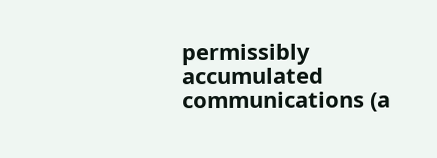permissibly accumulated communications (a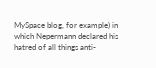MySpace blog, for example) in which Nepermann declared his hatred of all things anti-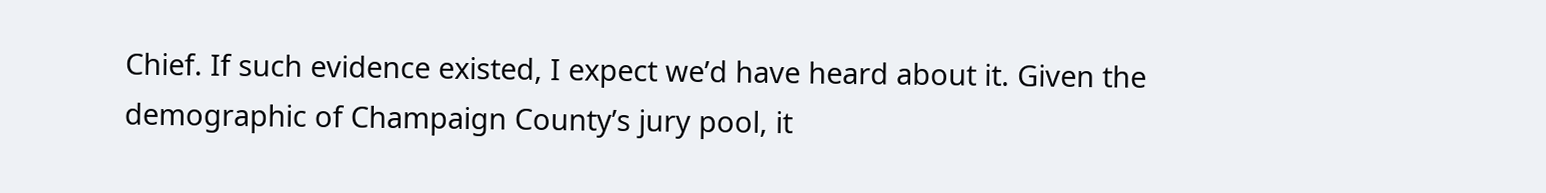Chief. If such evidence existed, I expect we’d have heard about it. Given the demographic of Champaign County’s jury pool, it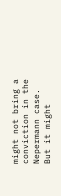might not bring a conviction in the Nepermann case. But it might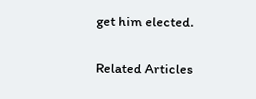get him elected.

Related Articles